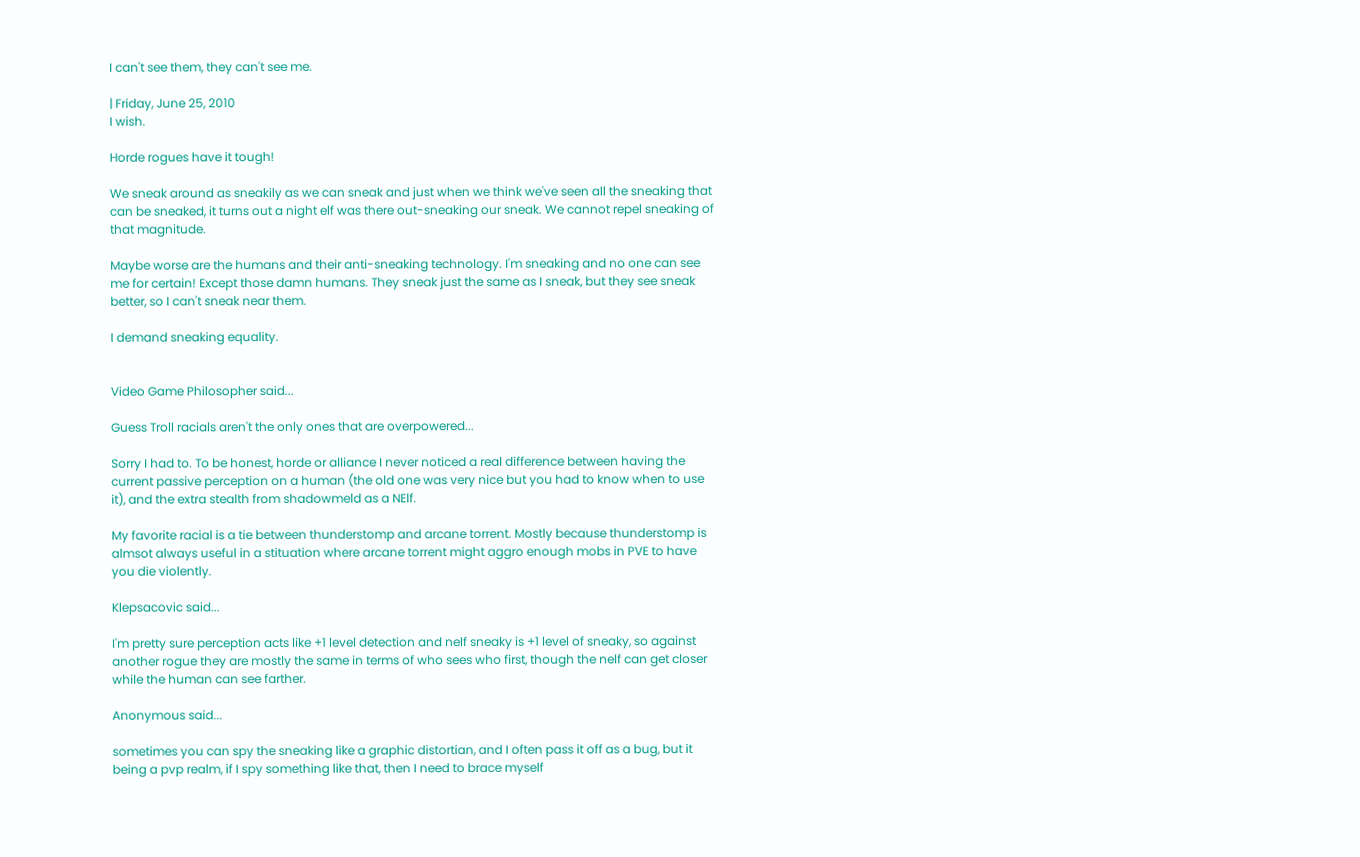I can't see them, they can't see me.

| Friday, June 25, 2010
I wish.

Horde rogues have it tough!

We sneak around as sneakily as we can sneak and just when we think we've seen all the sneaking that can be sneaked, it turns out a night elf was there out-sneaking our sneak. We cannot repel sneaking of that magnitude.

Maybe worse are the humans and their anti-sneaking technology. I'm sneaking and no one can see me for certain! Except those damn humans. They sneak just the same as I sneak, but they see sneak better, so I can't sneak near them.

I demand sneaking equality.


Video Game Philosopher said...

Guess Troll racials aren't the only ones that are overpowered...

Sorry I had to. To be honest, horde or alliance I never noticed a real difference between having the current passive perception on a human (the old one was very nice but you had to know when to use it), and the extra stealth from shadowmeld as a NElf.

My favorite racial is a tie between thunderstomp and arcane torrent. Mostly because thunderstomp is almsot always useful in a stituation where arcane torrent might aggro enough mobs in PVE to have you die violently.

Klepsacovic said...

I'm pretty sure perception acts like +1 level detection and nelf sneaky is +1 level of sneaky, so against another rogue they are mostly the same in terms of who sees who first, though the nelf can get closer while the human can see farther.

Anonymous said...

sometimes you can spy the sneaking like a graphic distortian, and I often pass it off as a bug, but it being a pvp realm, if I spy something like that, then I need to brace myself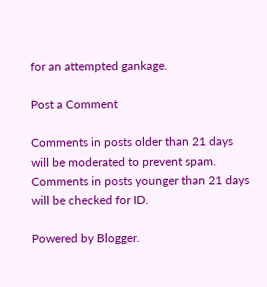for an attempted gankage.

Post a Comment

Comments in posts older than 21 days will be moderated to prevent spam. Comments in posts younger than 21 days will be checked for ID.

Powered by Blogger.